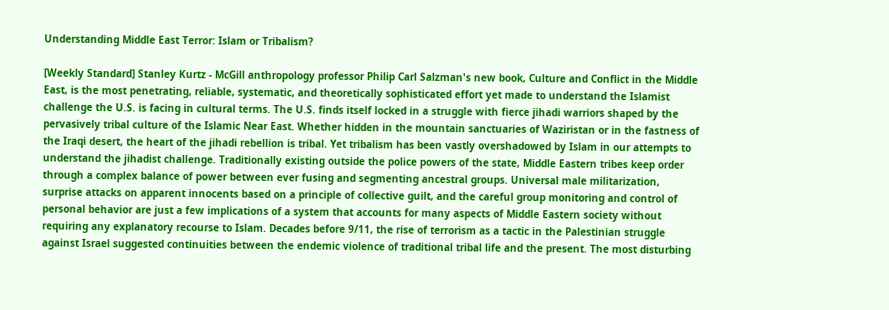Understanding Middle East Terror: Islam or Tribalism?

[Weekly Standard] Stanley Kurtz - McGill anthropology professor Philip Carl Salzman's new book, Culture and Conflict in the Middle East, is the most penetrating, reliable, systematic, and theoretically sophisticated effort yet made to understand the Islamist challenge the U.S. is facing in cultural terms. The U.S. finds itself locked in a struggle with fierce jihadi warriors shaped by the pervasively tribal culture of the Islamic Near East. Whether hidden in the mountain sanctuaries of Waziristan or in the fastness of the Iraqi desert, the heart of the jihadi rebellion is tribal. Yet tribalism has been vastly overshadowed by Islam in our attempts to understand the jihadist challenge. Traditionally existing outside the police powers of the state, Middle Eastern tribes keep order through a complex balance of power between ever fusing and segmenting ancestral groups. Universal male militarization, surprise attacks on apparent innocents based on a principle of collective guilt, and the careful group monitoring and control of personal behavior are just a few implications of a system that accounts for many aspects of Middle Eastern society without requiring any explanatory recourse to Islam. Decades before 9/11, the rise of terrorism as a tactic in the Palestinian struggle against Israel suggested continuities between the endemic violence of traditional tribal life and the present. The most disturbing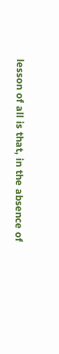lesson of all is that, in the absence of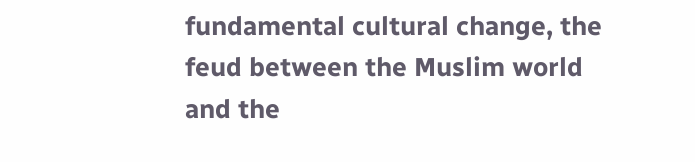fundamental cultural change, the feud between the Muslim world and the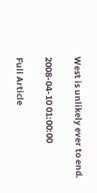West is unlikely ever to end.

2008-04-10 01:00:00

Full Article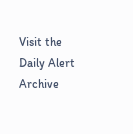Visit the Daily Alert Archive